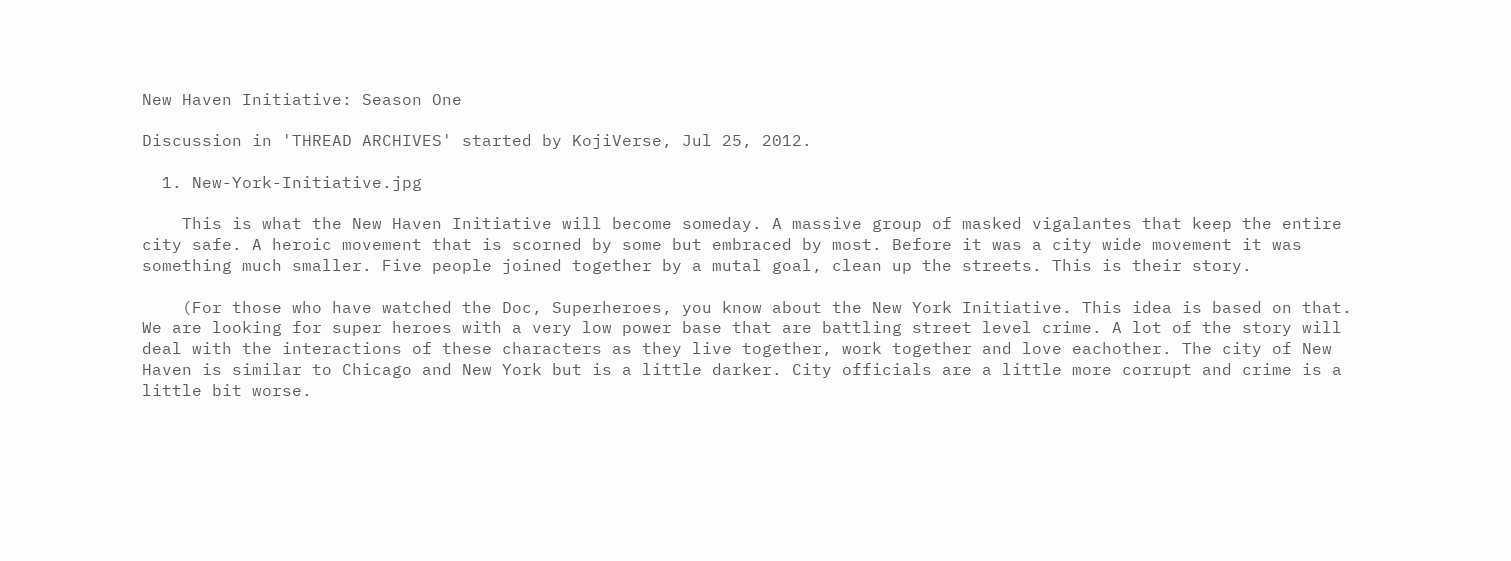New Haven Initiative: Season One

Discussion in 'THREAD ARCHIVES' started by KojiVerse, Jul 25, 2012.

  1. New-York-Initiative.jpg

    This is what the New Haven Initiative will become someday. A massive group of masked vigalantes that keep the entire city safe. A heroic movement that is scorned by some but embraced by most. Before it was a city wide movement it was something much smaller. Five people joined together by a mutal goal, clean up the streets. This is their story.

    (For those who have watched the Doc, Superheroes, you know about the New York Initiative. This idea is based on that. We are looking for super heroes with a very low power base that are battling street level crime. A lot of the story will deal with the interactions of these characters as they live together, work together and love eachother. The city of New Haven is similar to Chicago and New York but is a little darker. City officials are a little more corrupt and crime is a little bit worse.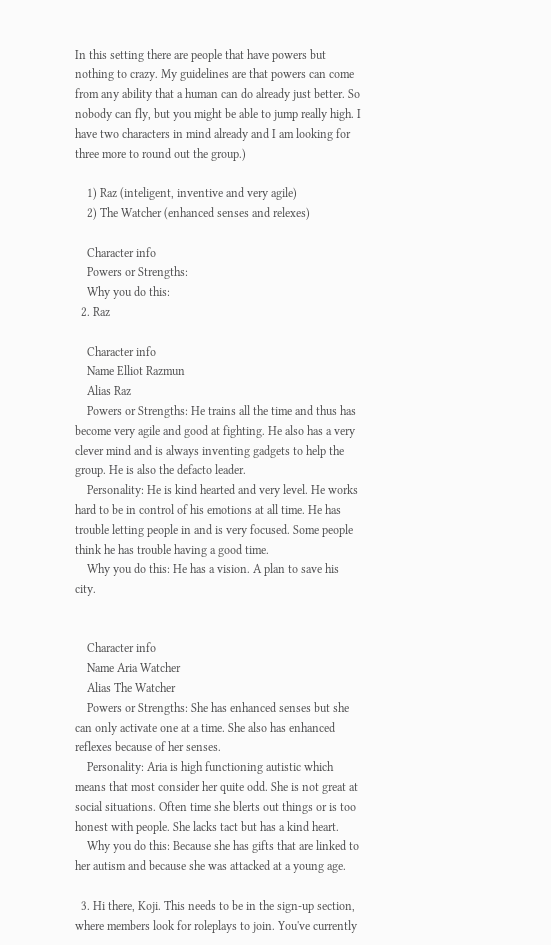In this setting there are people that have powers but nothing to crazy. My guidelines are that powers can come from any ability that a human can do already just better. So nobody can fly, but you might be able to jump really high. I have two characters in mind already and I am looking for three more to round out the group.)

    1) Raz (inteligent, inventive and very agile)
    2) The Watcher (enhanced senses and relexes)

    Character info
    Powers or Strengths:
    Why you do this:
  2. Raz

    Character info
    Name Elliot Razmun
    Alias Raz
    Powers or Strengths: He trains all the time and thus has become very agile and good at fighting. He also has a very clever mind and is always inventing gadgets to help the group. He is also the defacto leader.
    Personality: He is kind hearted and very level. He works hard to be in control of his emotions at all time. He has trouble letting people in and is very focused. Some people think he has trouble having a good time.
    Why you do this: He has a vision. A plan to save his city.


    Character info
    Name Aria Watcher
    Alias The Watcher
    Powers or Strengths: She has enhanced senses but she can only activate one at a time. She also has enhanced reflexes because of her senses.
    Personality: Aria is high functioning autistic which means that most consider her quite odd. She is not great at social situations. Often time she blerts out things or is too honest with people. She lacks tact but has a kind heart.
    Why you do this: Because she has gifts that are linked to her autism and because she was attacked at a young age.

  3. Hi there, Koji. This needs to be in the sign-up section, where members look for roleplays to join. You've currently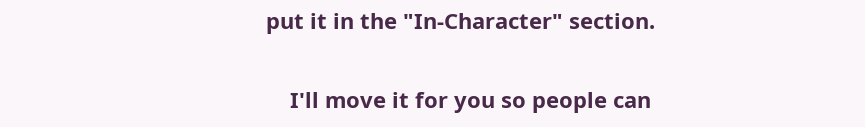put it in the "In-Character" section.

    I'll move it for you so people can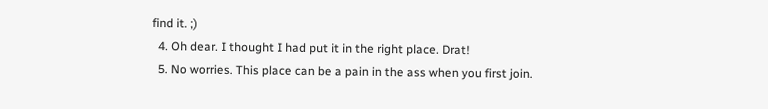find it. ;)
  4. Oh dear. I thought I had put it in the right place. Drat!
  5. No worries. This place can be a pain in the ass when you first join.